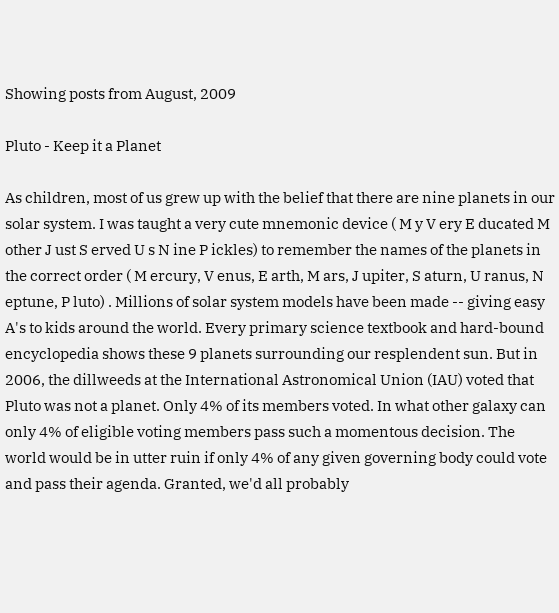Showing posts from August, 2009

Pluto - Keep it a Planet

As children, most of us grew up with the belief that there are nine planets in our solar system. I was taught a very cute mnemonic device ( M y V ery E ducated M other J ust S erved U s N ine P ickles) to remember the names of the planets in the correct order ( M ercury, V enus, E arth, M ars, J upiter, S aturn, U ranus, N eptune, P luto) . Millions of solar system models have been made -- giving easy A's to kids around the world. Every primary science textbook and hard-bound encyclopedia shows these 9 planets surrounding our resplendent sun. But in 2006, the dillweeds at the International Astronomical Union (IAU) voted that Pluto was not a planet. Only 4% of its members voted. In what other galaxy can only 4% of eligible voting members pass such a momentous decision. The world would be in utter ruin if only 4% of any given governing body could vote and pass their agenda. Granted, we'd all probably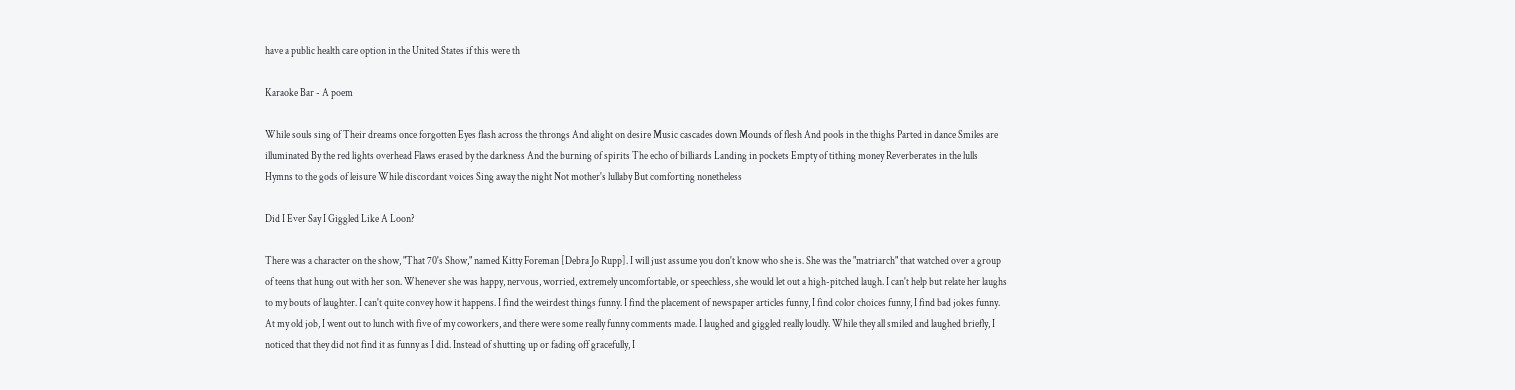have a public health care option in the United States if this were th

Karaoke Bar - A poem

While souls sing of Their dreams once forgotten Eyes flash across the throngs And alight on desire Music cascades down Mounds of flesh And pools in the thighs Parted in dance Smiles are illuminated By the red lights overhead Flaws erased by the darkness And the burning of spirits The echo of billiards Landing in pockets Empty of tithing money Reverberates in the lulls Hymns to the gods of leisure While discordant voices Sing away the night Not mother's lullaby But comforting nonetheless

Did I Ever Say I Giggled Like A Loon?

There was a character on the show, "That 70's Show," named Kitty Foreman [Debra Jo Rupp]. I will just assume you don't know who she is. She was the "matriarch" that watched over a group of teens that hung out with her son. Whenever she was happy, nervous, worried, extremely uncomfortable, or speechless, she would let out a high-pitched laugh. I can't help but relate her laughs to my bouts of laughter. I can't quite convey how it happens. I find the weirdest things funny. I find the placement of newspaper articles funny, I find color choices funny, I find bad jokes funny. At my old job, I went out to lunch with five of my coworkers, and there were some really funny comments made. I laughed and giggled really loudly. While they all smiled and laughed briefly, I noticed that they did not find it as funny as I did. Instead of shutting up or fading off gracefully, I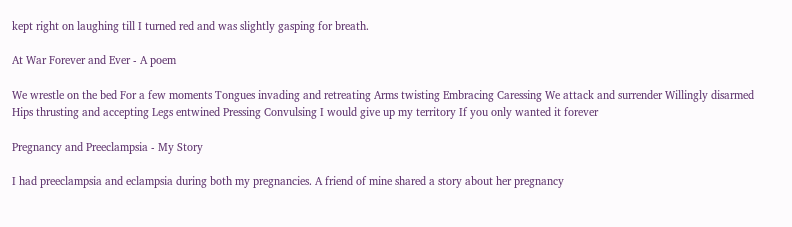kept right on laughing till I turned red and was slightly gasping for breath.

At War Forever and Ever - A poem

We wrestle on the bed For a few moments Tongues invading and retreating Arms twisting Embracing Caressing We attack and surrender Willingly disarmed Hips thrusting and accepting Legs entwined Pressing Convulsing I would give up my territory If you only wanted it forever

Pregnancy and Preeclampsia - My Story

I had preeclampsia and eclampsia during both my pregnancies. A friend of mine shared a story about her pregnancy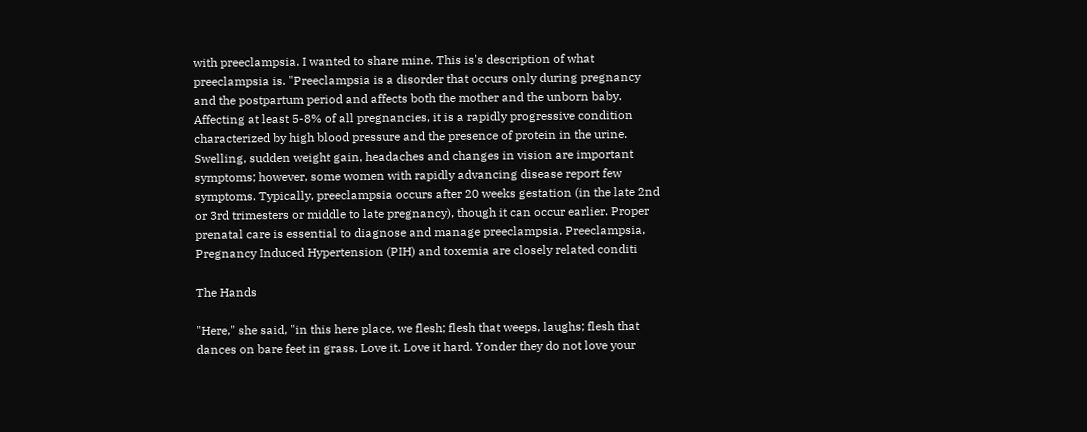with preeclampsia. I wanted to share mine. This is's description of what preeclampsia is. "Preeclampsia is a disorder that occurs only during pregnancy and the postpartum period and affects both the mother and the unborn baby. Affecting at least 5-8% of all pregnancies, it is a rapidly progressive condition characterized by high blood pressure and the presence of protein in the urine. Swelling, sudden weight gain, headaches and changes in vision are important symptoms; however, some women with rapidly advancing disease report few symptoms. Typically, preeclampsia occurs after 20 weeks gestation (in the late 2nd or 3rd trimesters or middle to late pregnancy), though it can occur earlier. Proper prenatal care is essential to diagnose and manage preeclampsia. Preeclampsia, Pregnancy Induced Hypertension (PIH) and toxemia are closely related conditi

The Hands

"Here," she said, "in this here place, we flesh; flesh that weeps, laughs; flesh that dances on bare feet in grass. Love it. Love it hard. Yonder they do not love your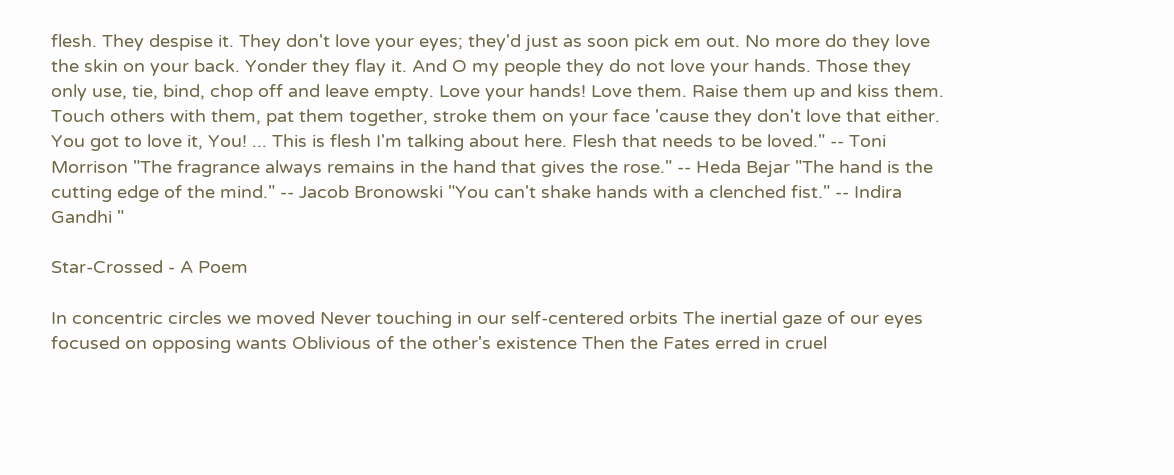flesh. They despise it. They don't love your eyes; they'd just as soon pick em out. No more do they love the skin on your back. Yonder they flay it. And O my people they do not love your hands. Those they only use, tie, bind, chop off and leave empty. Love your hands! Love them. Raise them up and kiss them. Touch others with them, pat them together, stroke them on your face 'cause they don't love that either. You got to love it, You! ... This is flesh I'm talking about here. Flesh that needs to be loved." -- Toni Morrison "The fragrance always remains in the hand that gives the rose." -- Heda Bejar "The hand is the cutting edge of the mind." -- Jacob Bronowski "You can't shake hands with a clenched fist." -- Indira Gandhi "

Star-Crossed - A Poem

In concentric circles we moved Never touching in our self-centered orbits The inertial gaze of our eyes focused on opposing wants Oblivious of the other's existence Then the Fates erred in cruel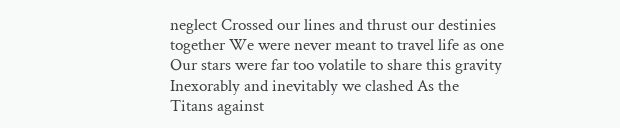neglect Crossed our lines and thrust our destinies together We were never meant to travel life as one Our stars were far too volatile to share this gravity Inexorably and inevitably we clashed As the Titans against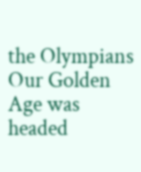the Olympians Our Golden Age was headed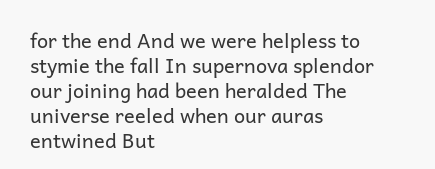for the end And we were helpless to stymie the fall In supernova splendor our joining had been heralded The universe reeled when our auras entwined But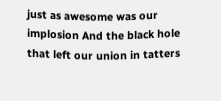just as awesome was our implosion And the black hole that left our union in tatters